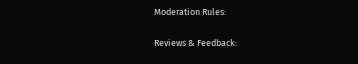Moderation Rules:

Reviews & Feedback: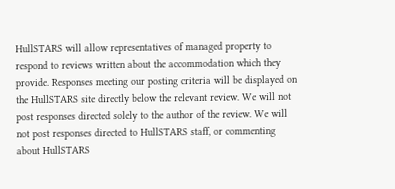HullSTARS will allow representatives of managed property to respond to reviews written about the accommodation which they provide. Responses meeting our posting criteria will be displayed on the HullSTARS site directly below the relevant review. We will not post responses directed solely to the author of the review. We will not post responses directed to HullSTARS staff, or commenting about HullSTARS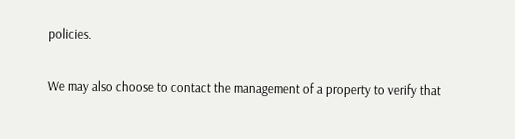policies.

We may also choose to contact the management of a property to verify that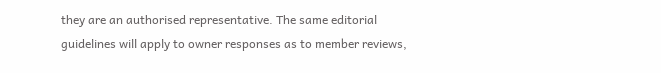they are an authorised representative. The same editorial guidelines will apply to owner responses as to member reviews,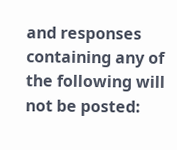and responses containing any of the following will not be posted: